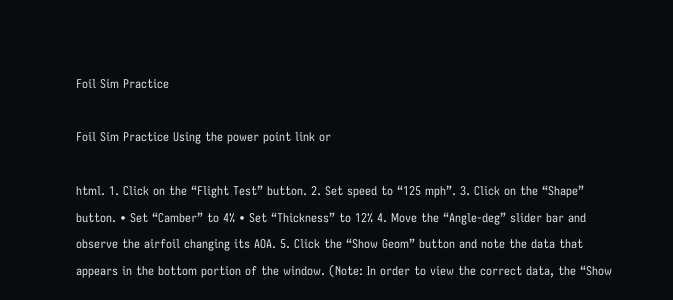Foil Sim Practice

Foil Sim Practice Using the power point link or

html. 1. Click on the “Flight Test” button. 2. Set speed to “125 mph”. 3. Click on the “Shape” button. • Set “Camber” to 4% • Set “Thickness” to 12% 4. Move the “Angle-deg” slider bar and observe the airfoil changing its AOA. 5. Click the “Show Geom” button and note the data that appears in the bottom portion of the window. (Note: In order to view the correct data, the “Show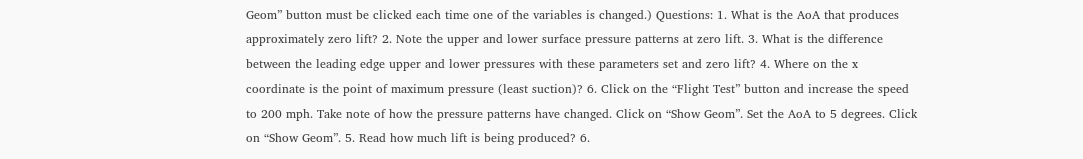Geom” button must be clicked each time one of the variables is changed.) Questions: 1. What is the AoA that produces approximately zero lift? 2. Note the upper and lower surface pressure patterns at zero lift. 3. What is the difference between the leading edge upper and lower pressures with these parameters set and zero lift? 4. Where on the x coordinate is the point of maximum pressure (least suction)? 6. Click on the “Flight Test” button and increase the speed to 200 mph. Take note of how the pressure patterns have changed. Click on “Show Geom”. Set the AoA to 5 degrees. Click on “Show Geom”. 5. Read how much lift is being produced? 6.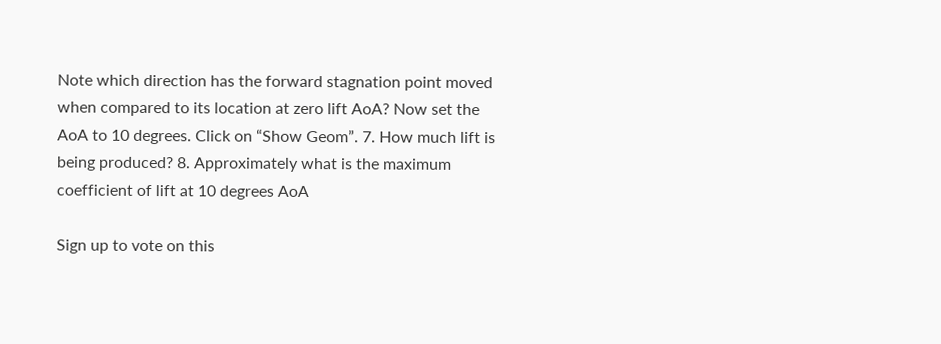Note which direction has the forward stagnation point moved when compared to its location at zero lift AoA? Now set the AoA to 10 degrees. Click on “Show Geom”. 7. How much lift is being produced? 8. Approximately what is the maximum coefficient of lift at 10 degrees AoA

Sign up to vote on this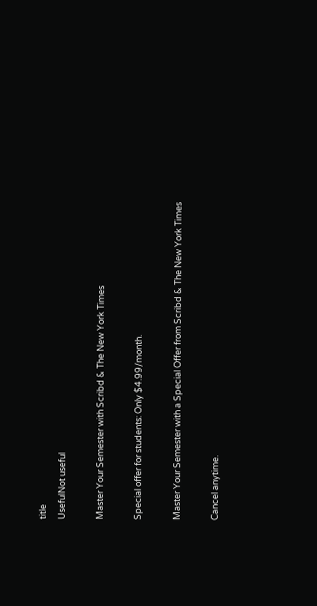title
UsefulNot useful

Master Your Semester with Scribd & The New York Times

Special offer for students: Only $4.99/month.

Master Your Semester with a Special Offer from Scribd & The New York Times

Cancel anytime.